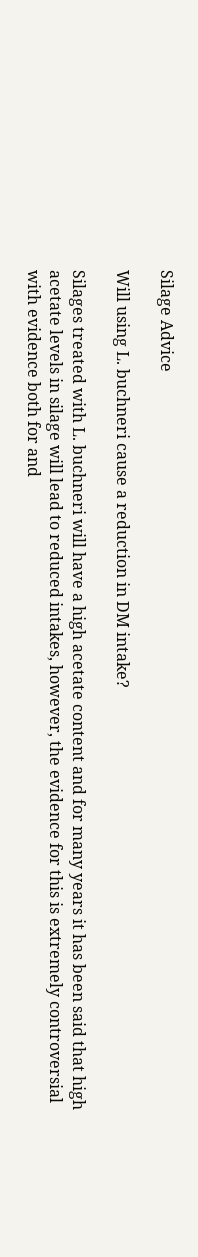Silage Advice

Will using L. buchneri cause a reduction in DM intake?

Silages treated with L. buchneri will have a high acetate content and for many years it has been said that high acetate levels in silage will lead to reduced intakes, however, the evidence for this is extremely controversial with evidence both for and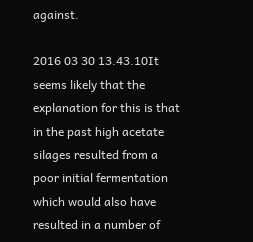against.

2016 03 30 13.43.10It seems likely that the explanation for this is that in the past high acetate silages resulted from a poor initial fermentation which would also have resulted in a number of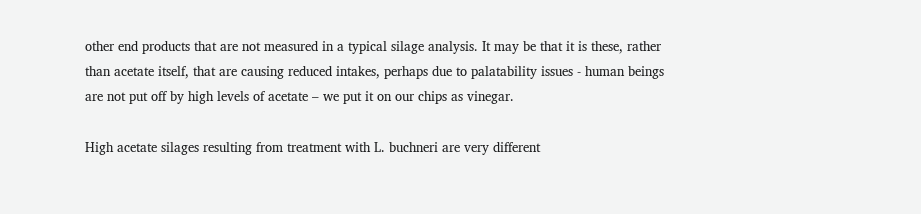other end products that are not measured in a typical silage analysis. It may be that it is these, rather than acetate itself, that are causing reduced intakes, perhaps due to palatability issues - human beings are not put off by high levels of acetate – we put it on our chips as vinegar.

High acetate silages resulting from treatment with L. buchneri are very different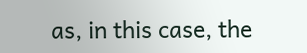as, in this case, the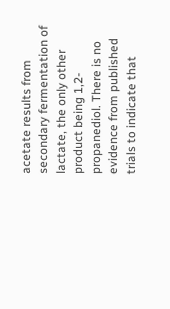acetate results from secondary fermentation of lactate, the only other product being 1,2-propanediol. There is no evidence from published trials to indicate that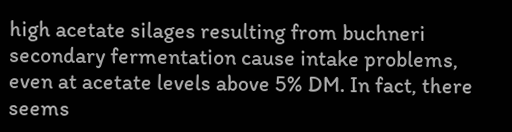high acetate silages resulting from buchneri secondary fermentation cause intake problems, even at acetate levels above 5% DM. In fact, there seems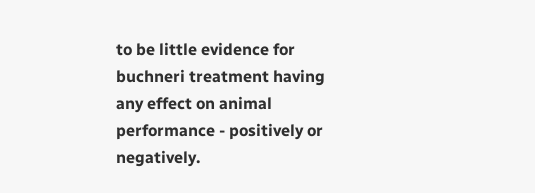to be little evidence for buchneri treatment having any effect on animal performance - positively or negatively.